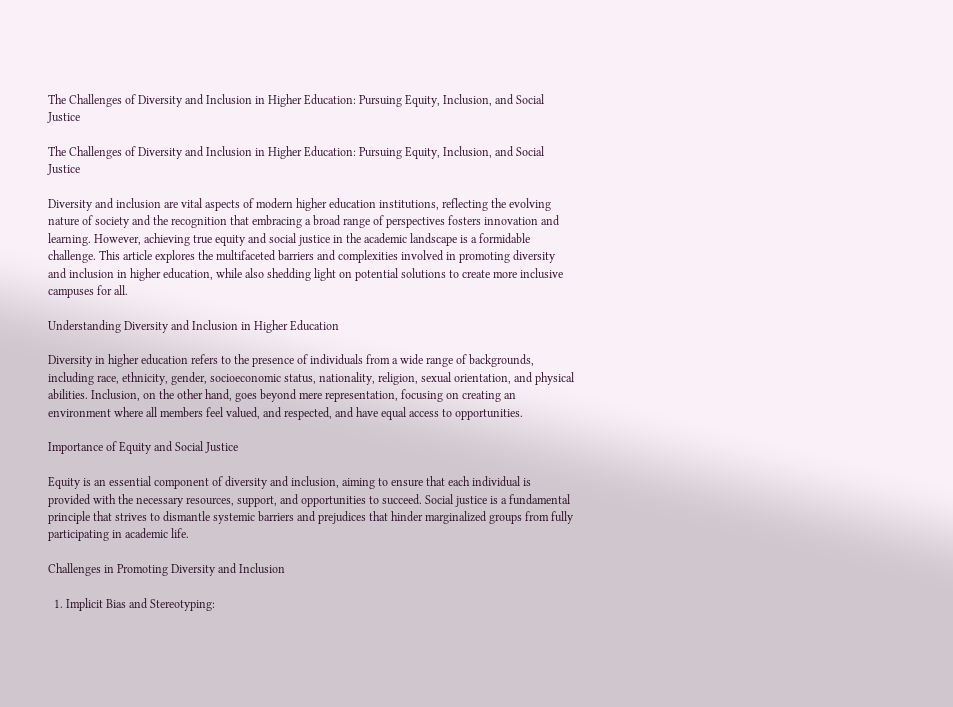The Challenges of Diversity and Inclusion in Higher Education: Pursuing Equity, Inclusion, and Social Justice

The Challenges of Diversity and Inclusion in Higher Education: Pursuing Equity, Inclusion, and Social Justice

Diversity and inclusion are vital aspects of modern higher education institutions, reflecting the evolving nature of society and the recognition that embracing a broad range of perspectives fosters innovation and learning. However, achieving true equity and social justice in the academic landscape is a formidable challenge. This article explores the multifaceted barriers and complexities involved in promoting diversity and inclusion in higher education, while also shedding light on potential solutions to create more inclusive campuses for all.

Understanding Diversity and Inclusion in Higher Education

Diversity in higher education refers to the presence of individuals from a wide range of backgrounds, including race, ethnicity, gender, socioeconomic status, nationality, religion, sexual orientation, and physical abilities. Inclusion, on the other hand, goes beyond mere representation, focusing on creating an environment where all members feel valued, and respected, and have equal access to opportunities.

Importance of Equity and Social Justice

Equity is an essential component of diversity and inclusion, aiming to ensure that each individual is provided with the necessary resources, support, and opportunities to succeed. Social justice is a fundamental principle that strives to dismantle systemic barriers and prejudices that hinder marginalized groups from fully participating in academic life.

Challenges in Promoting Diversity and Inclusion

  1. Implicit Bias and Stereotyping: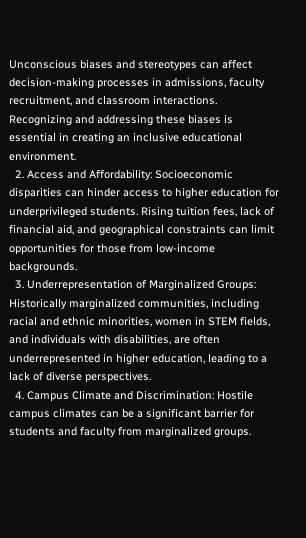Unconscious biases and stereotypes can affect decision-making processes in admissions, faculty recruitment, and classroom interactions. Recognizing and addressing these biases is essential in creating an inclusive educational environment.
  2. Access and Affordability: Socioeconomic disparities can hinder access to higher education for underprivileged students. Rising tuition fees, lack of financial aid, and geographical constraints can limit opportunities for those from low-income backgrounds.
  3. Underrepresentation of Marginalized Groups: Historically marginalized communities, including racial and ethnic minorities, women in STEM fields, and individuals with disabilities, are often underrepresented in higher education, leading to a lack of diverse perspectives.
  4. Campus Climate and Discrimination: Hostile campus climates can be a significant barrier for students and faculty from marginalized groups.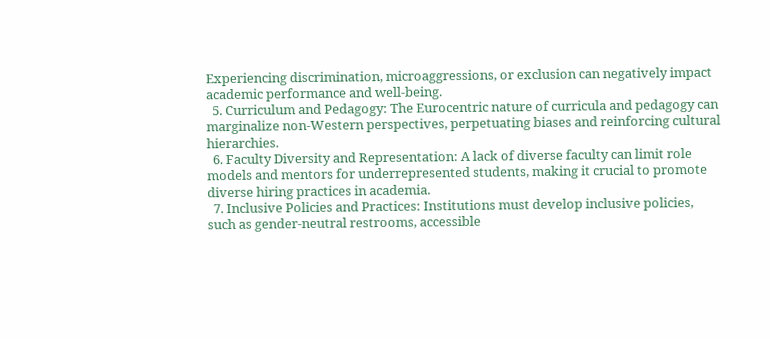Experiencing discrimination, microaggressions, or exclusion can negatively impact academic performance and well-being.
  5. Curriculum and Pedagogy: The Eurocentric nature of curricula and pedagogy can marginalize non-Western perspectives, perpetuating biases and reinforcing cultural hierarchies.
  6. Faculty Diversity and Representation: A lack of diverse faculty can limit role models and mentors for underrepresented students, making it crucial to promote diverse hiring practices in academia.
  7. Inclusive Policies and Practices: Institutions must develop inclusive policies, such as gender-neutral restrooms, accessible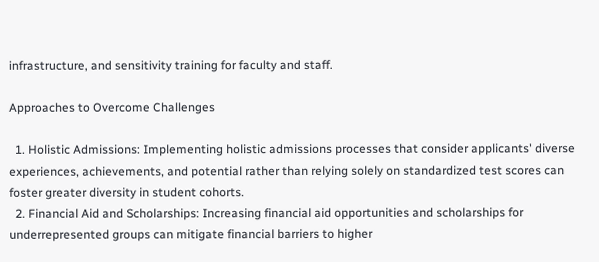infrastructure, and sensitivity training for faculty and staff.

Approaches to Overcome Challenges

  1. Holistic Admissions: Implementing holistic admissions processes that consider applicants' diverse experiences, achievements, and potential rather than relying solely on standardized test scores can foster greater diversity in student cohorts.
  2. Financial Aid and Scholarships: Increasing financial aid opportunities and scholarships for underrepresented groups can mitigate financial barriers to higher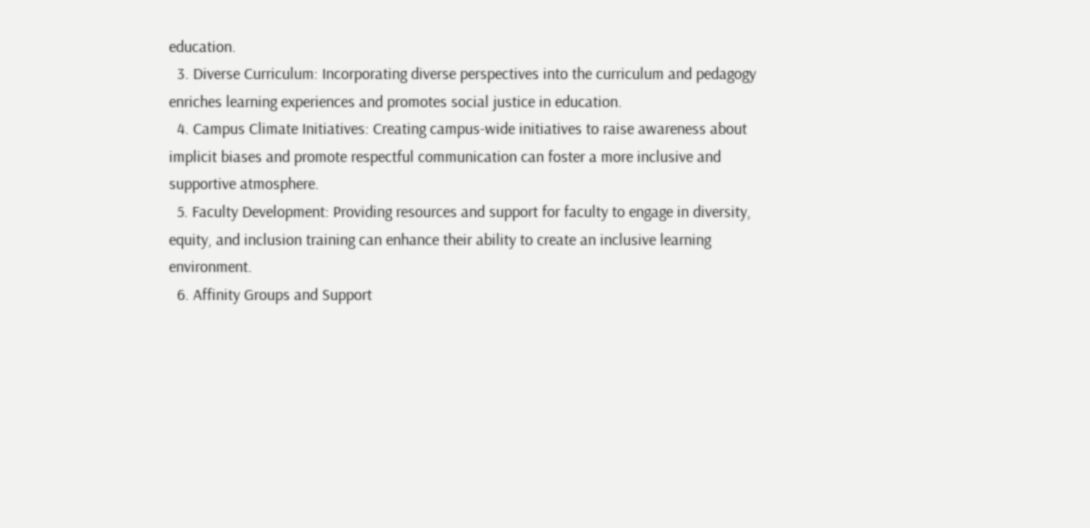education.
  3. Diverse Curriculum: Incorporating diverse perspectives into the curriculum and pedagogy enriches learning experiences and promotes social justice in education.
  4. Campus Climate Initiatives: Creating campus-wide initiatives to raise awareness about implicit biases and promote respectful communication can foster a more inclusive and supportive atmosphere.
  5. Faculty Development: Providing resources and support for faculty to engage in diversity, equity, and inclusion training can enhance their ability to create an inclusive learning environment.
  6. Affinity Groups and Support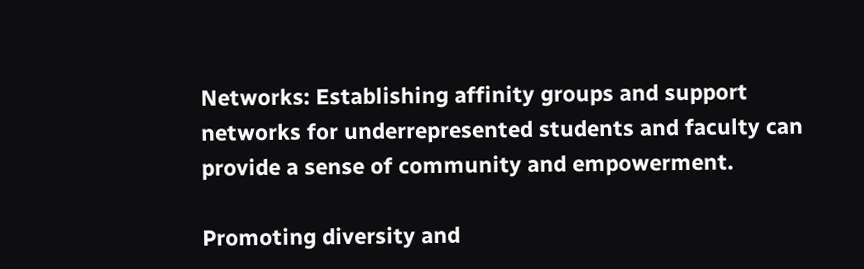Networks: Establishing affinity groups and support networks for underrepresented students and faculty can provide a sense of community and empowerment.

Promoting diversity and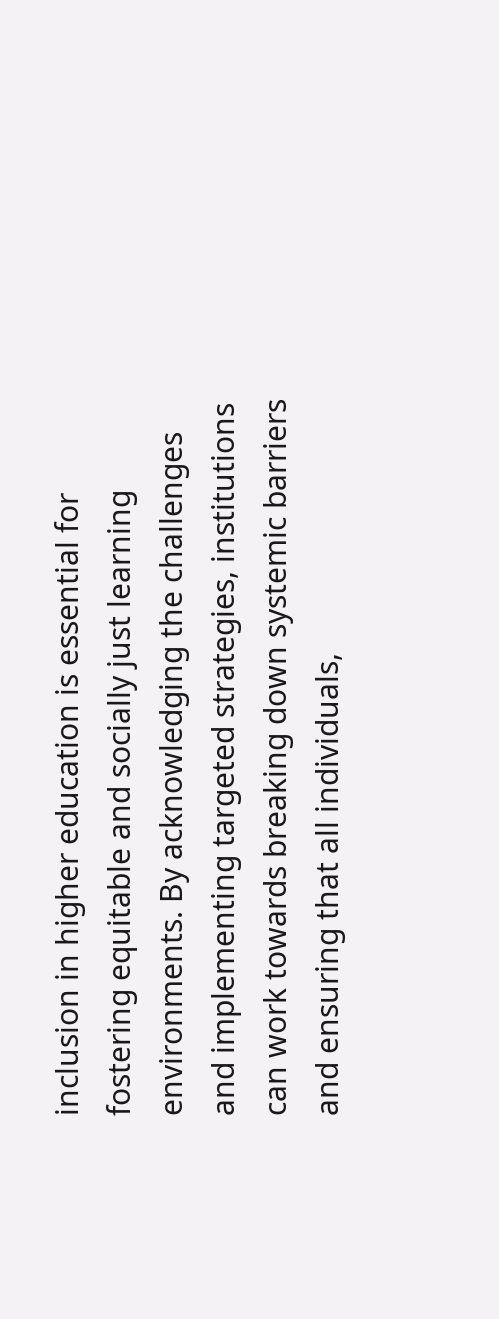inclusion in higher education is essential for fostering equitable and socially just learning environments. By acknowledging the challenges and implementing targeted strategies, institutions can work towards breaking down systemic barriers and ensuring that all individuals,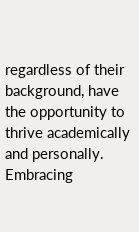regardless of their background, have the opportunity to thrive academically and personally. Embracing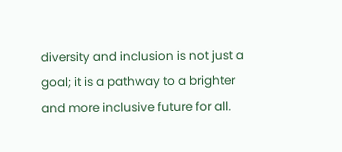diversity and inclusion is not just a goal; it is a pathway to a brighter and more inclusive future for all.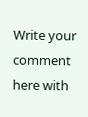Write your comment here with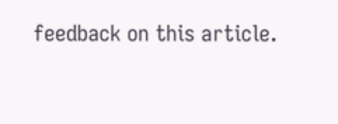feedback on this article.